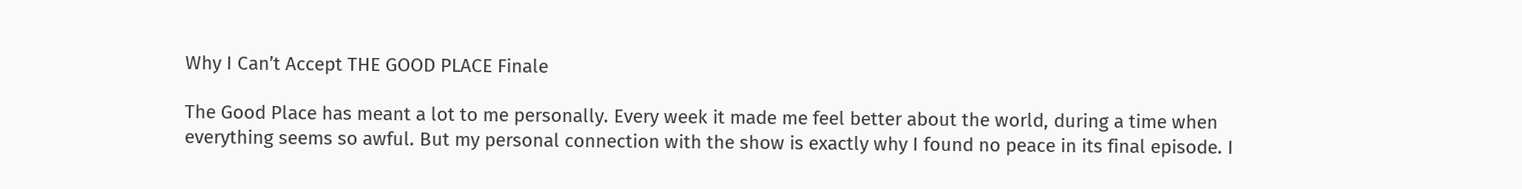Why I Can’t Accept THE GOOD PLACE Finale

The Good Place has meant a lot to me personally. Every week it made me feel better about the world, during a time when everything seems so awful. But my personal connection with the show is exactly why I found no peace in its final episode. I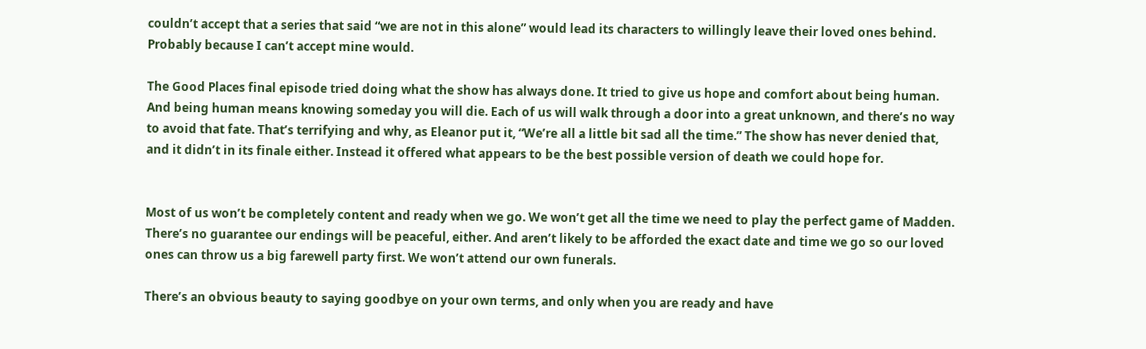couldn’t accept that a series that said “we are not in this alone” would lead its characters to willingly leave their loved ones behind. Probably because I can’t accept mine would.

The Good Places final episode tried doing what the show has always done. It tried to give us hope and comfort about being human. And being human means knowing someday you will die. Each of us will walk through a door into a great unknown, and there’s no way to avoid that fate. That’s terrifying and why, as Eleanor put it, “We’re all a little bit sad all the time.” The show has never denied that, and it didn’t in its finale either. Instead it offered what appears to be the best possible version of death we could hope for.


Most of us won’t be completely content and ready when we go. We won’t get all the time we need to play the perfect game of Madden. There’s no guarantee our endings will be peaceful, either. And aren’t likely to be afforded the exact date and time we go so our loved ones can throw us a big farewell party first. We won’t attend our own funerals.

There’s an obvious beauty to saying goodbye on your own terms, and only when you are ready and have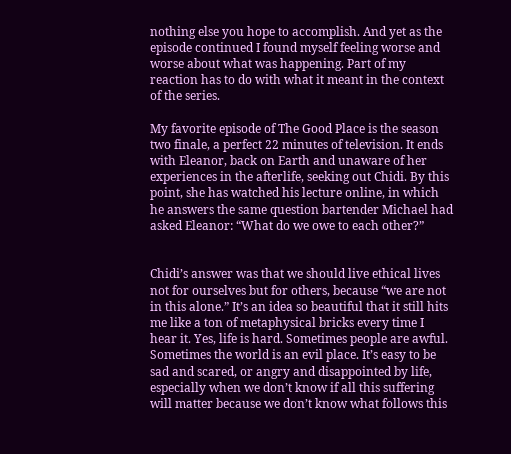nothing else you hope to accomplish. And yet as the episode continued I found myself feeling worse and worse about what was happening. Part of my reaction has to do with what it meant in the context of the series.

My favorite episode of The Good Place is the season two finale, a perfect 22 minutes of television. It ends with Eleanor, back on Earth and unaware of her experiences in the afterlife, seeking out Chidi. By this point, she has watched his lecture online, in which he answers the same question bartender Michael had asked Eleanor: “What do we owe to each other?”


Chidi’s answer was that we should live ethical lives not for ourselves but for others, because “we are not in this alone.” It’s an idea so beautiful that it still hits me like a ton of metaphysical bricks every time I hear it. Yes, life is hard. Sometimes people are awful. Sometimes the world is an evil place. It’s easy to be sad and scared, or angry and disappointed by life, especially when we don’t know if all this suffering will matter because we don’t know what follows this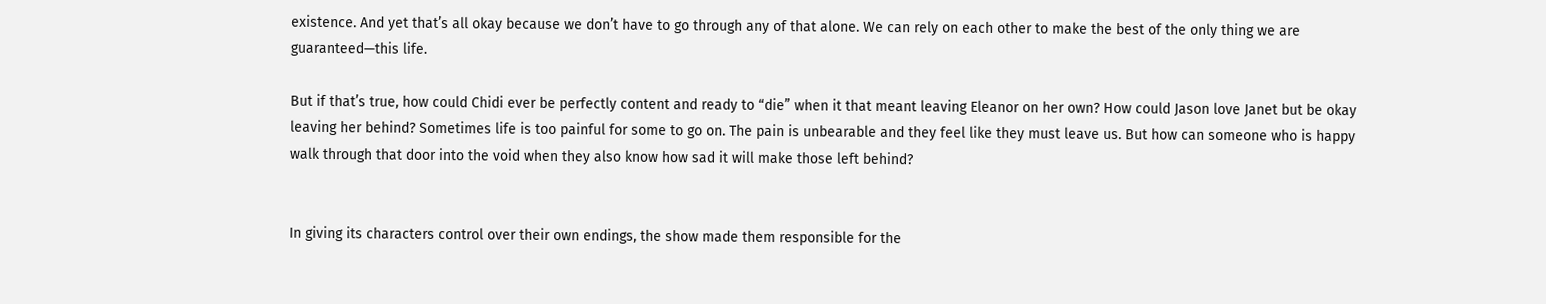existence. And yet that’s all okay because we don’t have to go through any of that alone. We can rely on each other to make the best of the only thing we are guaranteed—this life.

But if that’s true, how could Chidi ever be perfectly content and ready to “die” when it that meant leaving Eleanor on her own? How could Jason love Janet but be okay leaving her behind? Sometimes life is too painful for some to go on. The pain is unbearable and they feel like they must leave us. But how can someone who is happy walk through that door into the void when they also know how sad it will make those left behind?


In giving its characters control over their own endings, the show made them responsible for the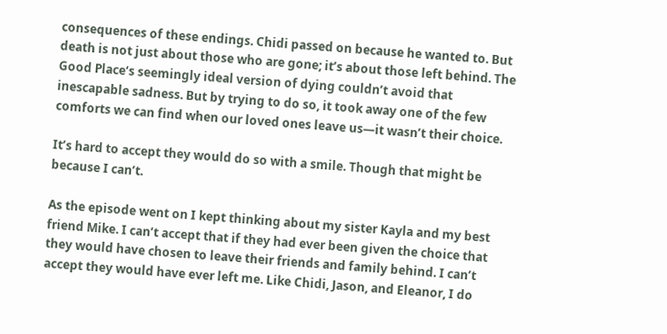consequences of these endings. Chidi passed on because he wanted to. But death is not just about those who are gone; it’s about those left behind. The Good Place‘s seemingly ideal version of dying couldn’t avoid that inescapable sadness. But by trying to do so, it took away one of the few comforts we can find when our loved ones leave us—it wasn’t their choice.

It’s hard to accept they would do so with a smile. Though that might be because I can’t.

As the episode went on I kept thinking about my sister Kayla and my best friend Mike. I can’t accept that if they had ever been given the choice that they would have chosen to leave their friends and family behind. I can’t accept they would have ever left me. Like Chidi, Jason, and Eleanor, I do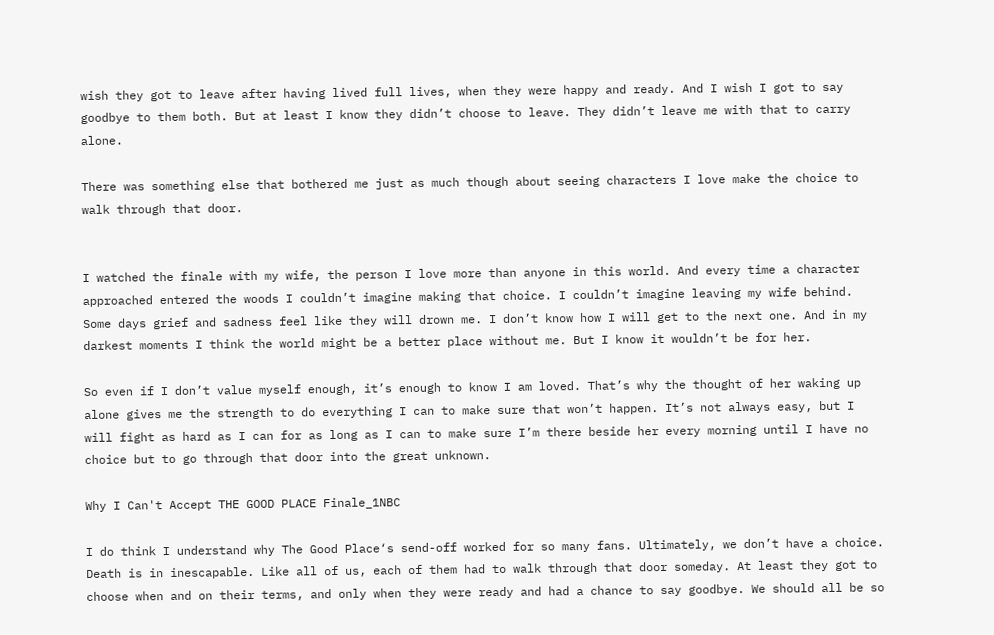wish they got to leave after having lived full lives, when they were happy and ready. And I wish I got to say goodbye to them both. But at least I know they didn’t choose to leave. They didn’t leave me with that to carry alone.

There was something else that bothered me just as much though about seeing characters I love make the choice to walk through that door.


I watched the finale with my wife, the person I love more than anyone in this world. And every time a character approached entered the woods I couldn’t imagine making that choice. I couldn’t imagine leaving my wife behind. Some days grief and sadness feel like they will drown me. I don’t know how I will get to the next one. And in my darkest moments I think the world might be a better place without me. But I know it wouldn’t be for her.

So even if I don’t value myself enough, it’s enough to know I am loved. That’s why the thought of her waking up alone gives me the strength to do everything I can to make sure that won’t happen. It’s not always easy, but I will fight as hard as I can for as long as I can to make sure I’m there beside her every morning until I have no choice but to go through that door into the great unknown.

Why I Can't Accept THE GOOD PLACE Finale_1NBC

I do think I understand why The Good Place‘s send-off worked for so many fans. Ultimately, we don’t have a choice. Death is in inescapable. Like all of us, each of them had to walk through that door someday. At least they got to choose when and on their terms, and only when they were ready and had a chance to say goodbye. We should all be so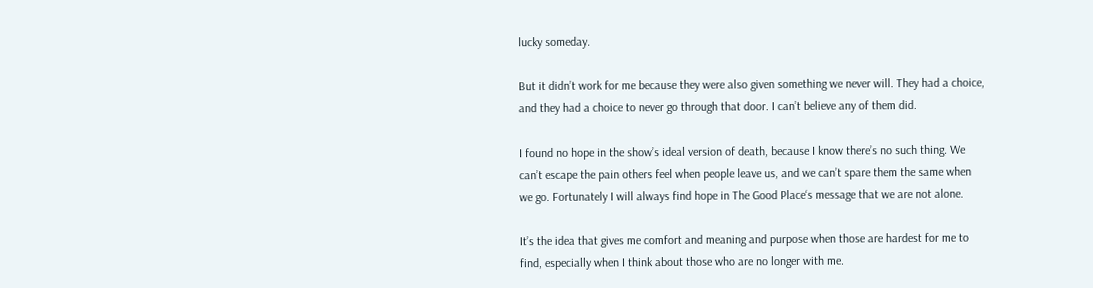lucky someday.

But it didn’t work for me because they were also given something we never will. They had a choice, and they had a choice to never go through that door. I can’t believe any of them did.

I found no hope in the show’s ideal version of death, because I know there’s no such thing. We can’t escape the pain others feel when people leave us, and we can’t spare them the same when we go. Fortunately I will always find hope in The Good Place‘s message that we are not alone.

It’s the idea that gives me comfort and meaning and purpose when those are hardest for me to find, especially when I think about those who are no longer with me.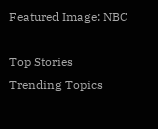Featured Image: NBC

Top Stories
Trending Topics